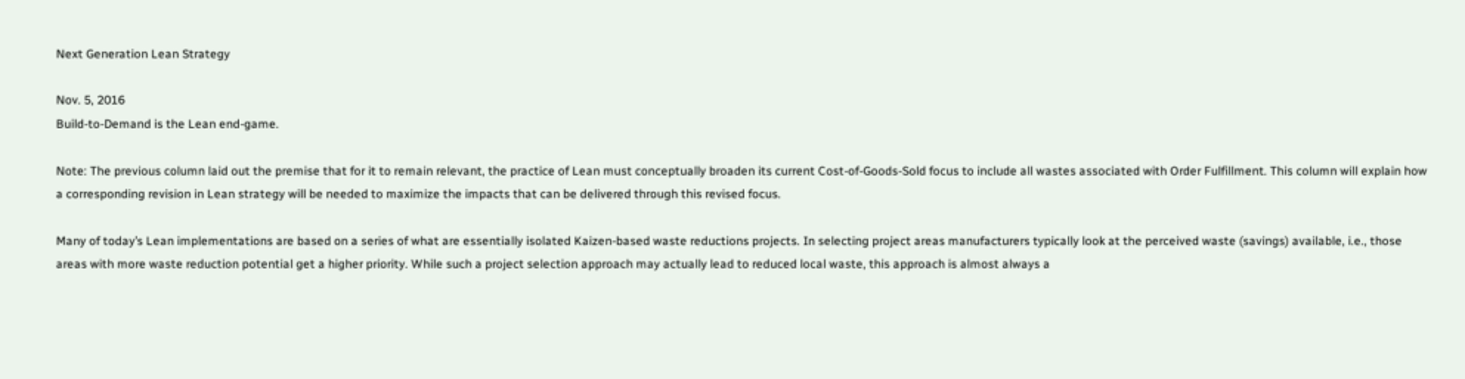Next Generation Lean Strategy

Nov. 5, 2016
Build-to-Demand is the Lean end-game.

Note: The previous column laid out the premise that for it to remain relevant, the practice of Lean must conceptually broaden its current Cost-of-Goods-Sold focus to include all wastes associated with Order Fulfillment. This column will explain how a corresponding revision in Lean strategy will be needed to maximize the impacts that can be delivered through this revised focus.

Many of today’s Lean implementations are based on a series of what are essentially isolated Kaizen-based waste reductions projects. In selecting project areas manufacturers typically look at the perceived waste (savings) available, i.e., those areas with more waste reduction potential get a higher priority. While such a project selection approach may actually lead to reduced local waste, this approach is almost always a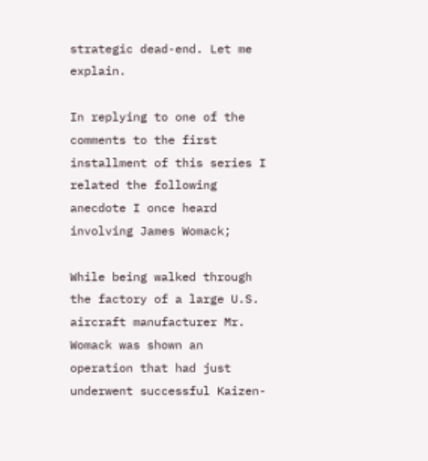strategic dead-end. Let me explain.

In replying to one of the comments to the first installment of this series I related the following anecdote I once heard involving James Womack;

While being walked through the factory of a large U.S. aircraft manufacturer Mr. Womack was shown an operation that had just underwent successful Kaizen-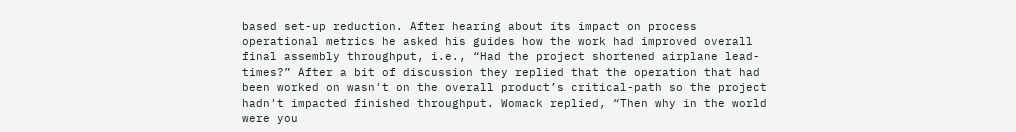based set-up reduction. After hearing about its impact on process operational metrics he asked his guides how the work had improved overall final assembly throughput, i.e., “Had the project shortened airplane lead-times?” After a bit of discussion they replied that the operation that had been worked on wasn't on the overall product’s critical-path so the project hadn't impacted finished throughput. Womack replied, “Then why in the world were you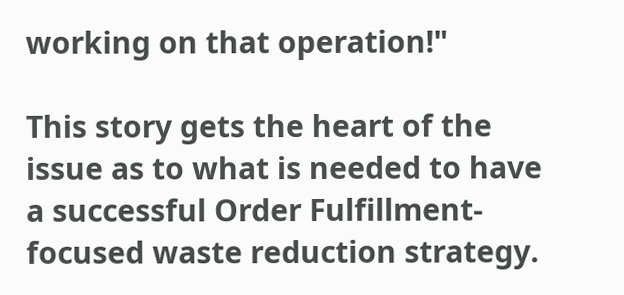working on that operation!"

This story gets the heart of the issue as to what is needed to have a successful Order Fulfillment-focused waste reduction strategy.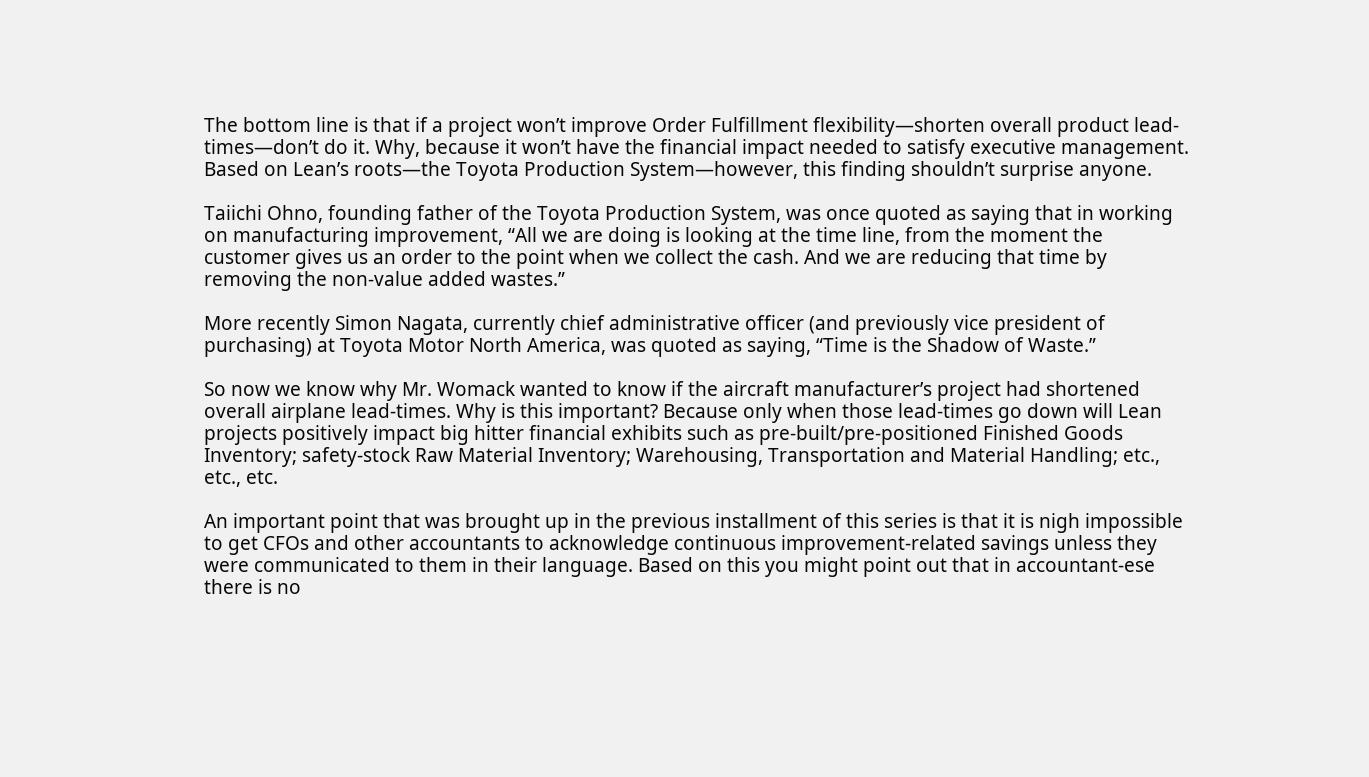The bottom line is that if a project won’t improve Order Fulfillment flexibility—shorten overall product lead-times—don’t do it. Why, because it won’t have the financial impact needed to satisfy executive management. Based on Lean’s roots—the Toyota Production System—however, this finding shouldn’t surprise anyone.

Taiichi Ohno, founding father of the Toyota Production System, was once quoted as saying that in working on manufacturing improvement, “All we are doing is looking at the time line, from the moment the customer gives us an order to the point when we collect the cash. And we are reducing that time by removing the non-value added wastes.”

More recently Simon Nagata, currently chief administrative officer (and previously vice president of purchasing) at Toyota Motor North America, was quoted as saying, “Time is the Shadow of Waste.”

So now we know why Mr. Womack wanted to know if the aircraft manufacturer’s project had shortened overall airplane lead-times. Why is this important? Because only when those lead-times go down will Lean projects positively impact big hitter financial exhibits such as pre-built/pre-positioned Finished Goods Inventory; safety-stock Raw Material Inventory; Warehousing, Transportation and Material Handling; etc., etc., etc.

An important point that was brought up in the previous installment of this series is that it is nigh impossible to get CFOs and other accountants to acknowledge continuous improvement-related savings unless they were communicated to them in their language. Based on this you might point out that in accountant-ese there is no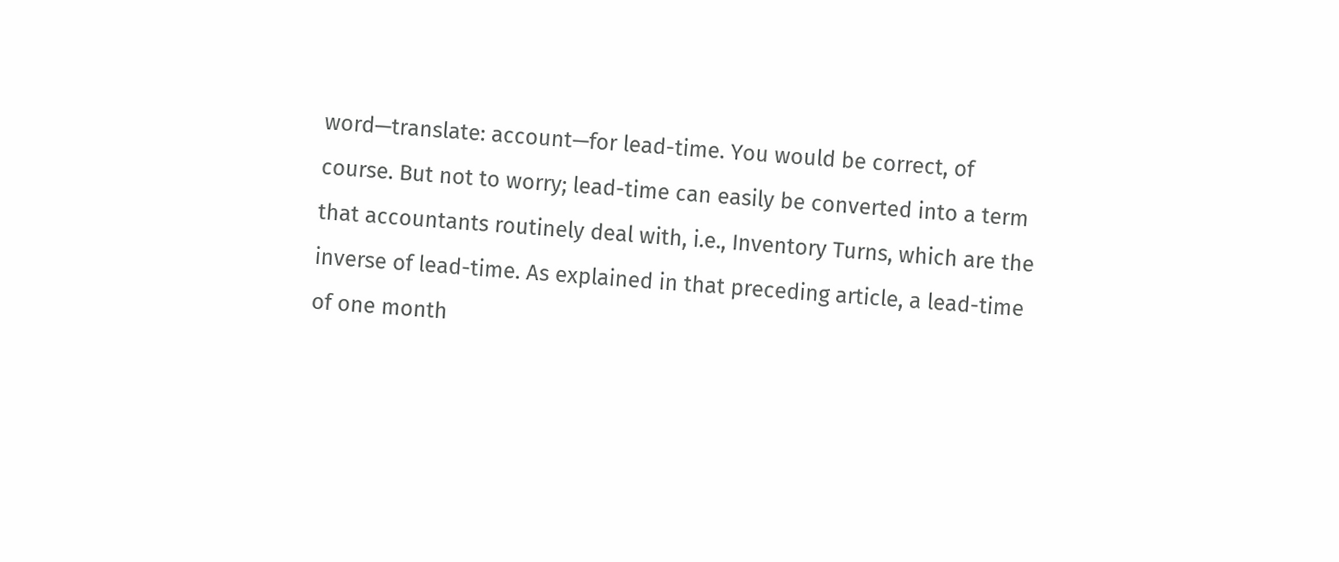word—translate: account—for lead-time. You would be correct, of course. But not to worry; lead-time can easily be converted into a term that accountants routinely deal with, i.e., Inventory Turns, which are the inverse of lead-time. As explained in that preceding article, a lead-time of one month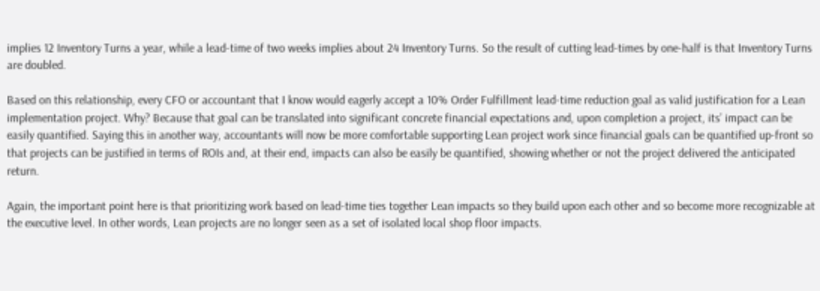implies 12 Inventory Turns a year, while a lead-time of two weeks implies about 24 Inventory Turns. So the result of cutting lead-times by one-half is that Inventory Turns are doubled.

Based on this relationship, every CFO or accountant that I know would eagerly accept a 10% Order Fulfillment lead-time reduction goal as valid justification for a Lean implementation project. Why? Because that goal can be translated into significant concrete financial expectations and, upon completion a project, its’ impact can be easily quantified. Saying this in another way, accountants will now be more comfortable supporting Lean project work since financial goals can be quantified up-front so that projects can be justified in terms of ROIs and, at their end, impacts can also be easily be quantified, showing whether or not the project delivered the anticipated return.

Again, the important point here is that prioritizing work based on lead-time ties together Lean impacts so they build upon each other and so become more recognizable at the executive level. In other words, Lean projects are no longer seen as a set of isolated local shop floor impacts.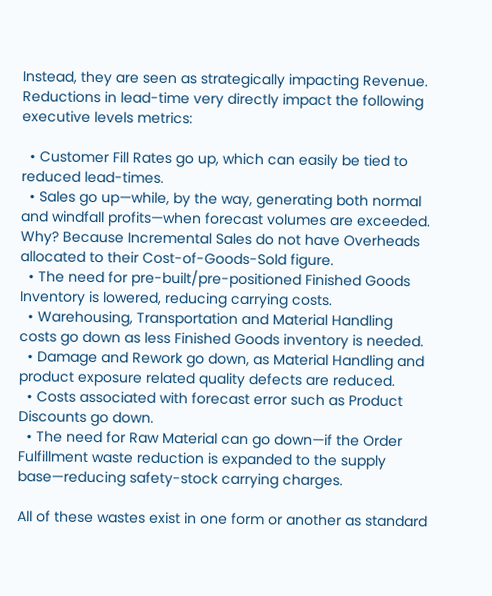Instead, they are seen as strategically impacting Revenue. Reductions in lead-time very directly impact the following executive levels metrics:

  • Customer Fill Rates go up, which can easily be tied to reduced lead-times.
  • Sales go up—while, by the way, generating both normal and windfall profits—when forecast volumes are exceeded. Why? Because Incremental Sales do not have Overheads allocated to their Cost-of-Goods-Sold figure.
  • The need for pre-built/pre-positioned Finished Goods Inventory is lowered, reducing carrying costs.
  • Warehousing, Transportation and Material Handling costs go down as less Finished Goods inventory is needed.
  • Damage and Rework go down, as Material Handling and product exposure related quality defects are reduced.
  • Costs associated with forecast error such as Product Discounts go down.
  • The need for Raw Material can go down—if the Order Fulfillment waste reduction is expanded to the supply base—reducing safety-stock carrying charges.

All of these wastes exist in one form or another as standard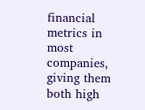financial metrics in most companies, giving them both high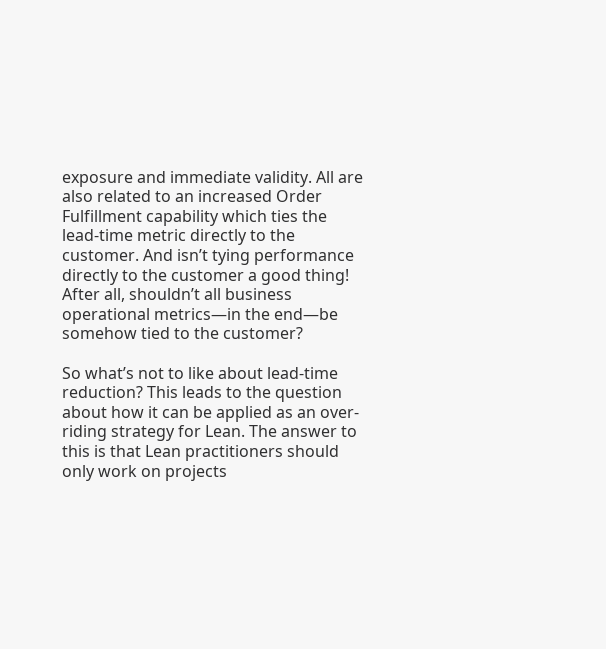exposure and immediate validity. All are also related to an increased Order Fulfillment capability which ties the lead-time metric directly to the customer. And isn’t tying performance directly to the customer a good thing! After all, shouldn’t all business operational metrics—in the end—be somehow tied to the customer?

So what’s not to like about lead-time reduction? This leads to the question about how it can be applied as an over-riding strategy for Lean. The answer to this is that Lean practitioners should only work on projects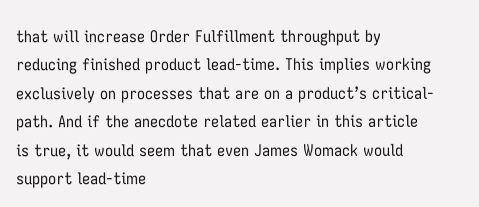that will increase Order Fulfillment throughput by reducing finished product lead-time. This implies working exclusively on processes that are on a product’s critical-path. And if the anecdote related earlier in this article is true, it would seem that even James Womack would support lead-time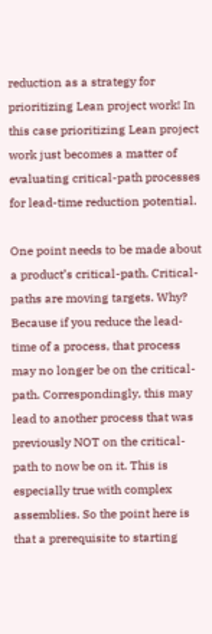reduction as a strategy for prioritizing Lean project work! In this case prioritizing Lean project work just becomes a matter of evaluating critical-path processes for lead-time reduction potential.

One point needs to be made about a product’s critical-path. Critical-paths are moving targets. Why? Because if you reduce the lead-time of a process, that process may no longer be on the critical-path. Correspondingly, this may lead to another process that was previously NOT on the critical-path to now be on it. This is especially true with complex assemblies. So the point here is that a prerequisite to starting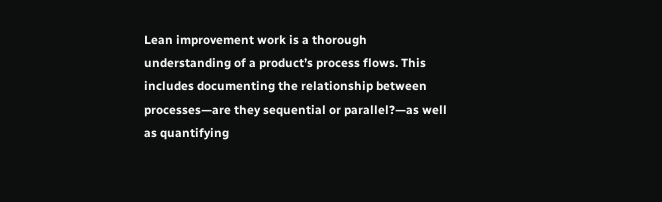Lean improvement work is a thorough understanding of a product’s process flows. This includes documenting the relationship between processes—are they sequential or parallel?—as well as quantifying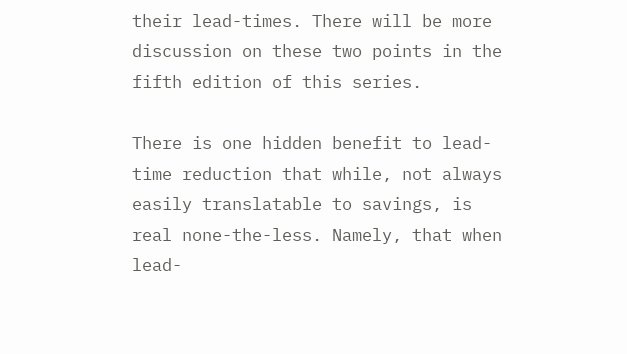their lead-times. There will be more discussion on these two points in the fifth edition of this series.

There is one hidden benefit to lead-time reduction that while, not always easily translatable to savings, is real none-the-less. Namely, that when lead-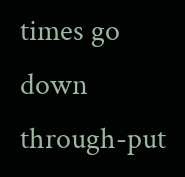times go down through-put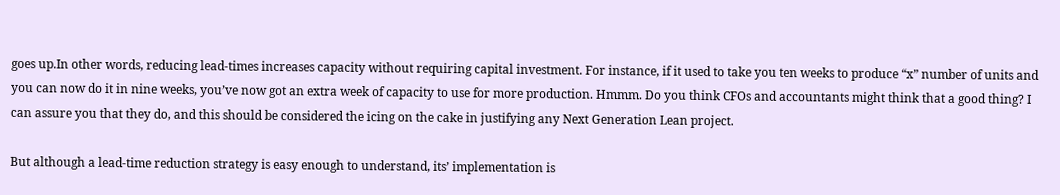goes up.In other words, reducing lead-times increases capacity without requiring capital investment. For instance, if it used to take you ten weeks to produce “x” number of units and you can now do it in nine weeks, you’ve now got an extra week of capacity to use for more production. Hmmm. Do you think CFOs and accountants might think that a good thing? I can assure you that they do, and this should be considered the icing on the cake in justifying any Next Generation Lean project.

But although a lead-time reduction strategy is easy enough to understand, its’ implementation is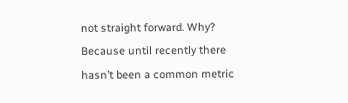not straight forward. Why? Because until recently there hasn’t been a common metric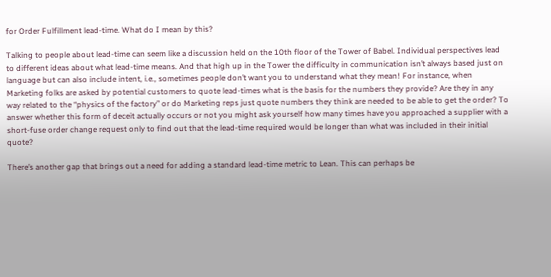for Order Fulfillment lead-time. What do I mean by this?

Talking to people about lead-time can seem like a discussion held on the 10th floor of the Tower of Babel. Individual perspectives lead to different ideas about what lead-time means. And that high up in the Tower the difficulty in communication isn’t always based just on language but can also include intent, i.e., sometimes people don’t want you to understand what they mean! For instance, when Marketing folks are asked by potential customers to quote lead-times what is the basis for the numbers they provide? Are they in any way related to the “physics of the factory” or do Marketing reps just quote numbers they think are needed to be able to get the order? To answer whether this form of deceit actually occurs or not you might ask yourself how many times have you approached a supplier with a short-fuse order change request only to find out that the lead-time required would be longer than what was included in their initial quote?

There’s another gap that brings out a need for adding a standard lead-time metric to Lean. This can perhaps be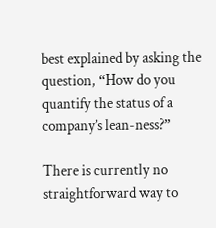best explained by asking the question, “How do you quantify the status of a company’s lean-ness?”

There is currently no straightforward way to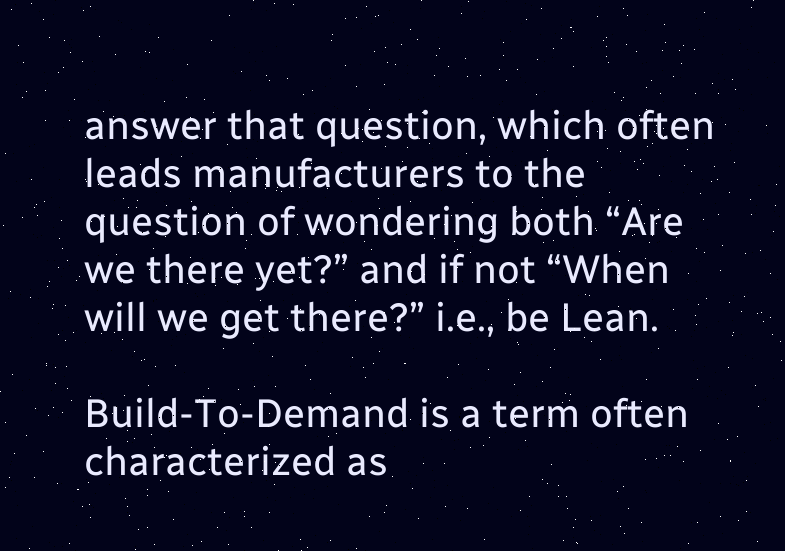answer that question, which often leads manufacturers to the question of wondering both “Are we there yet?” and if not “When will we get there?” i.e., be Lean.

Build-To-Demand is a term often characterized as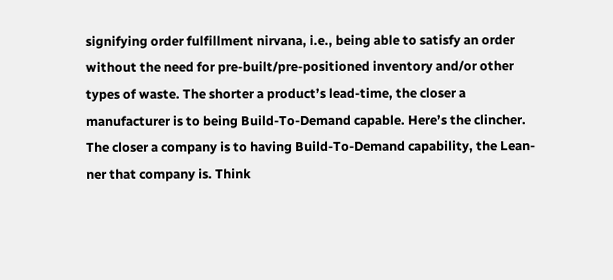signifying order fulfillment nirvana, i.e., being able to satisfy an order without the need for pre-built/pre-positioned inventory and/or other types of waste. The shorter a product’s lead-time, the closer a manufacturer is to being Build-To-Demand capable. Here’s the clincher. The closer a company is to having Build-To-Demand capability, the Lean-ner that company is. Think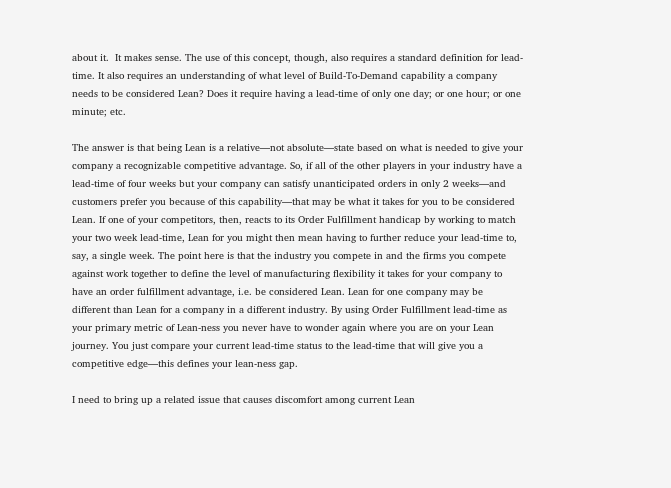about it.  It makes sense. The use of this concept, though, also requires a standard definition for lead-time. It also requires an understanding of what level of Build-To-Demand capability a company needs to be considered Lean? Does it require having a lead-time of only one day; or one hour; or one minute; etc.

The answer is that being Lean is a relative—not absolute—state based on what is needed to give your company a recognizable competitive advantage. So, if all of the other players in your industry have a lead-time of four weeks but your company can satisfy unanticipated orders in only 2 weeks—and customers prefer you because of this capability—that may be what it takes for you to be considered Lean. If one of your competitors, then, reacts to its Order Fulfillment handicap by working to match your two week lead-time, Lean for you might then mean having to further reduce your lead-time to, say, a single week. The point here is that the industry you compete in and the firms you compete against work together to define the level of manufacturing flexibility it takes for your company to have an order fulfillment advantage, i.e. be considered Lean. Lean for one company may be different than Lean for a company in a different industry. By using Order Fulfillment lead-time as your primary metric of Lean-ness you never have to wonder again where you are on your Lean journey. You just compare your current lead-time status to the lead-time that will give you a competitive edge—this defines your lean-ness gap.

I need to bring up a related issue that causes discomfort among current Lean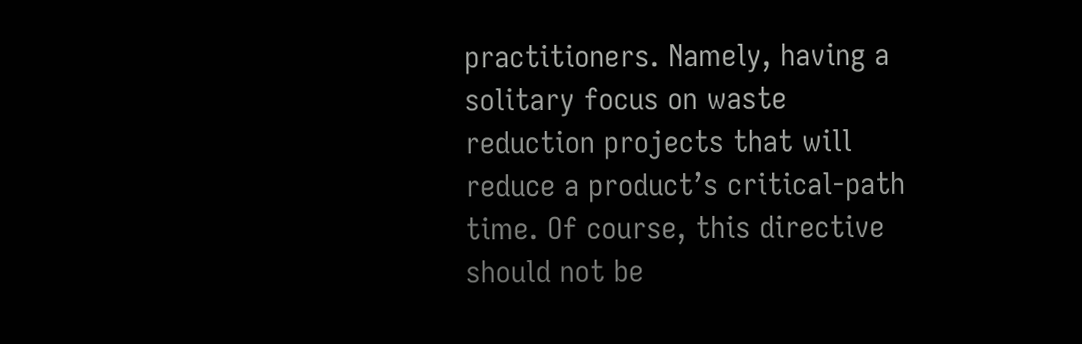practitioners. Namely, having a solitary focus on waste reduction projects that will reduce a product’s critical-path time. Of course, this directive should not be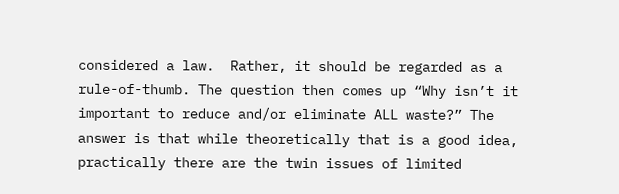considered a law.  Rather, it should be regarded as a rule-of-thumb. The question then comes up “Why isn’t it important to reduce and/or eliminate ALL waste?” The answer is that while theoretically that is a good idea, practically there are the twin issues of limited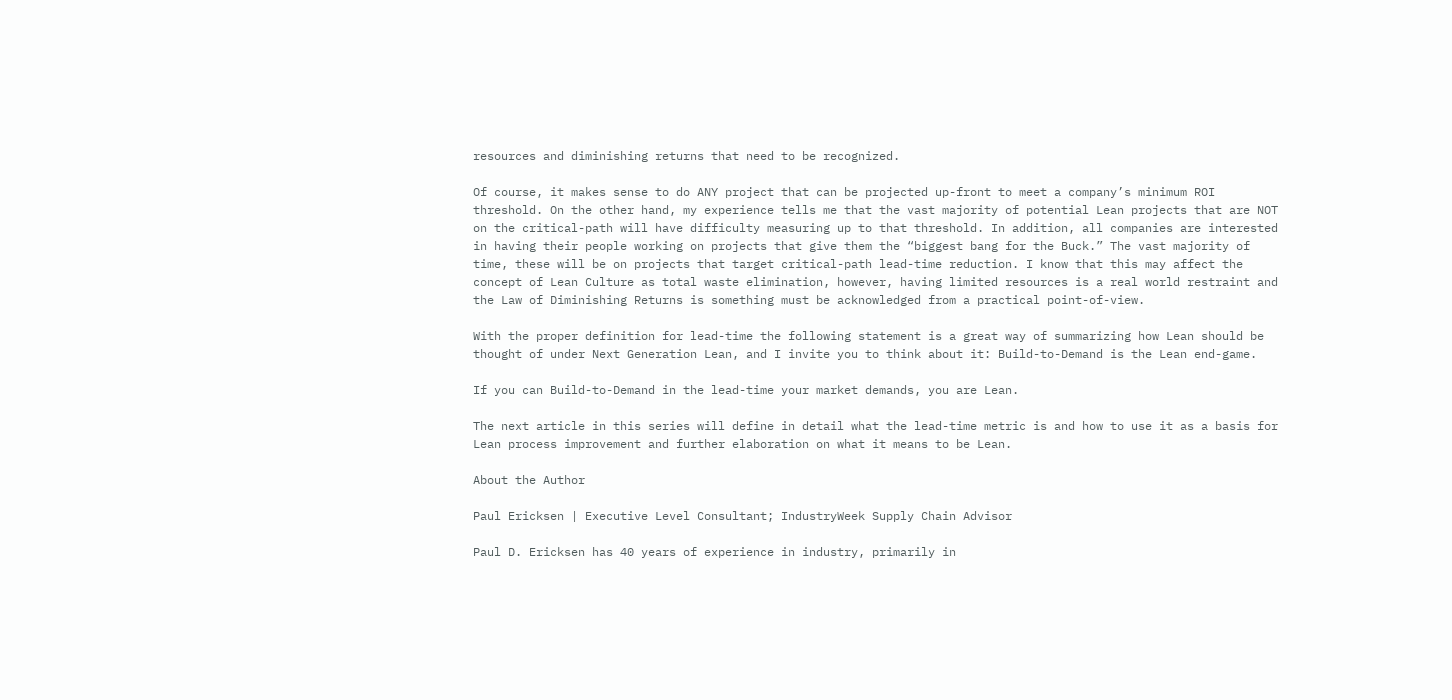resources and diminishing returns that need to be recognized.

Of course, it makes sense to do ANY project that can be projected up-front to meet a company’s minimum ROI threshold. On the other hand, my experience tells me that the vast majority of potential Lean projects that are NOT on the critical-path will have difficulty measuring up to that threshold. In addition, all companies are interested in having their people working on projects that give them the “biggest bang for the Buck.” The vast majority of time, these will be on projects that target critical-path lead-time reduction. I know that this may affect the concept of Lean Culture as total waste elimination, however, having limited resources is a real world restraint and the Law of Diminishing Returns is something must be acknowledged from a practical point-of-view.

With the proper definition for lead-time the following statement is a great way of summarizing how Lean should be thought of under Next Generation Lean, and I invite you to think about it: Build-to-Demand is the Lean end-game.

If you can Build-to-Demand in the lead-time your market demands, you are Lean.

The next article in this series will define in detail what the lead-time metric is and how to use it as a basis for Lean process improvement and further elaboration on what it means to be Lean.

About the Author

Paul Ericksen | Executive Level Consultant; IndustryWeek Supply Chain Advisor

Paul D. Ericksen has 40 years of experience in industry, primarily in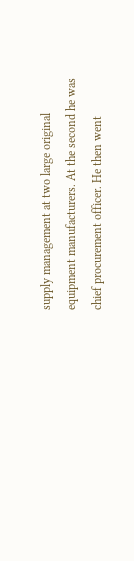supply management at two large original equipment manufacturers. At the second he was chief procurement officer. He then went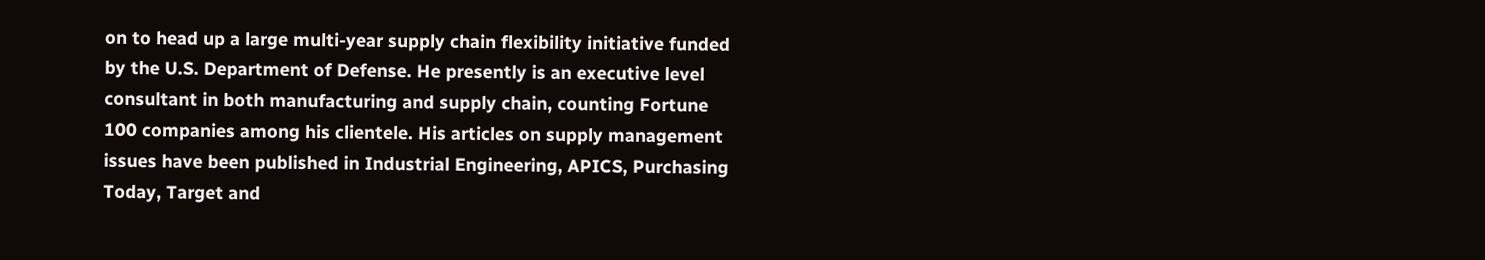on to head up a large multi-year supply chain flexibility initiative funded by the U.S. Department of Defense. He presently is an executive level consultant in both manufacturing and supply chain, counting Fortune 100 companies among his clientele. His articles on supply management issues have been published in Industrial Engineering, APICS, Purchasing Today, Target and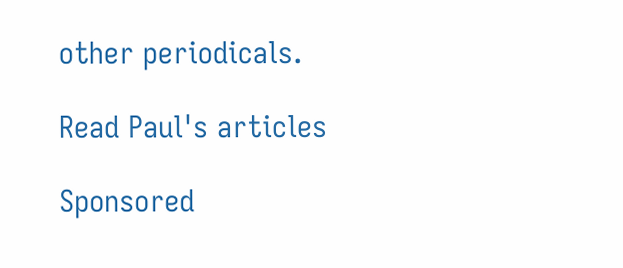other periodicals.

Read Paul's articles

Sponsored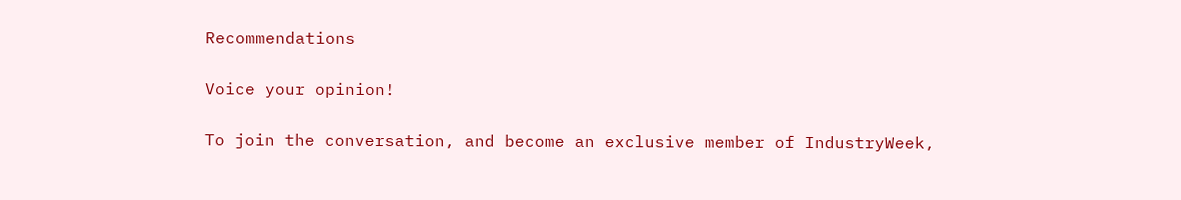Recommendations

Voice your opinion!

To join the conversation, and become an exclusive member of IndustryWeek,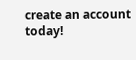create an account today!